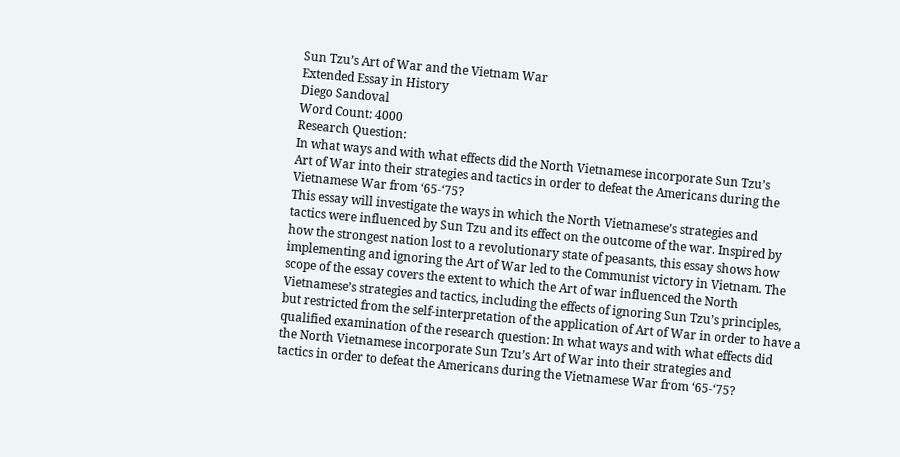Sun Tzu’s Art of War and the Vietnam War
Extended Essay in History
Diego Sandoval
Word Count: 4000
Research Question:
In what ways and with what effects did the North Vietnamese incorporate Sun Tzu’s
Art of War into their strategies and tactics in order to defeat the Americans during the
Vietnamese War from ‘65-‘75?
This essay will investigate the ways in which the North Vietnamese’s strategies and
tactics were influenced by Sun Tzu and its effect on the outcome of the war. Inspired by
how the strongest nation lost to a revolutionary state of peasants, this essay shows how
implementing and ignoring the Art of War led to the Communist victory in Vietnam. The
scope of the essay covers the extent to which the Art of war influenced the North
Vietnamese’s strategies and tactics, including the effects of ignoring Sun Tzu’s principles,
but restricted from the self-interpretation of the application of Art of War in order to have a
qualified examination of the research question: In what ways and with what effects did
the North Vietnamese incorporate Sun Tzu’s Art of War into their strategies and
tactics in order to defeat the Americans during the Vietnamese War from ‘65-‘75?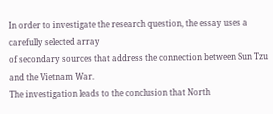In order to investigate the research question, the essay uses a carefully selected array
of secondary sources that address the connection between Sun Tzu and the Vietnam War.
The investigation leads to the conclusion that North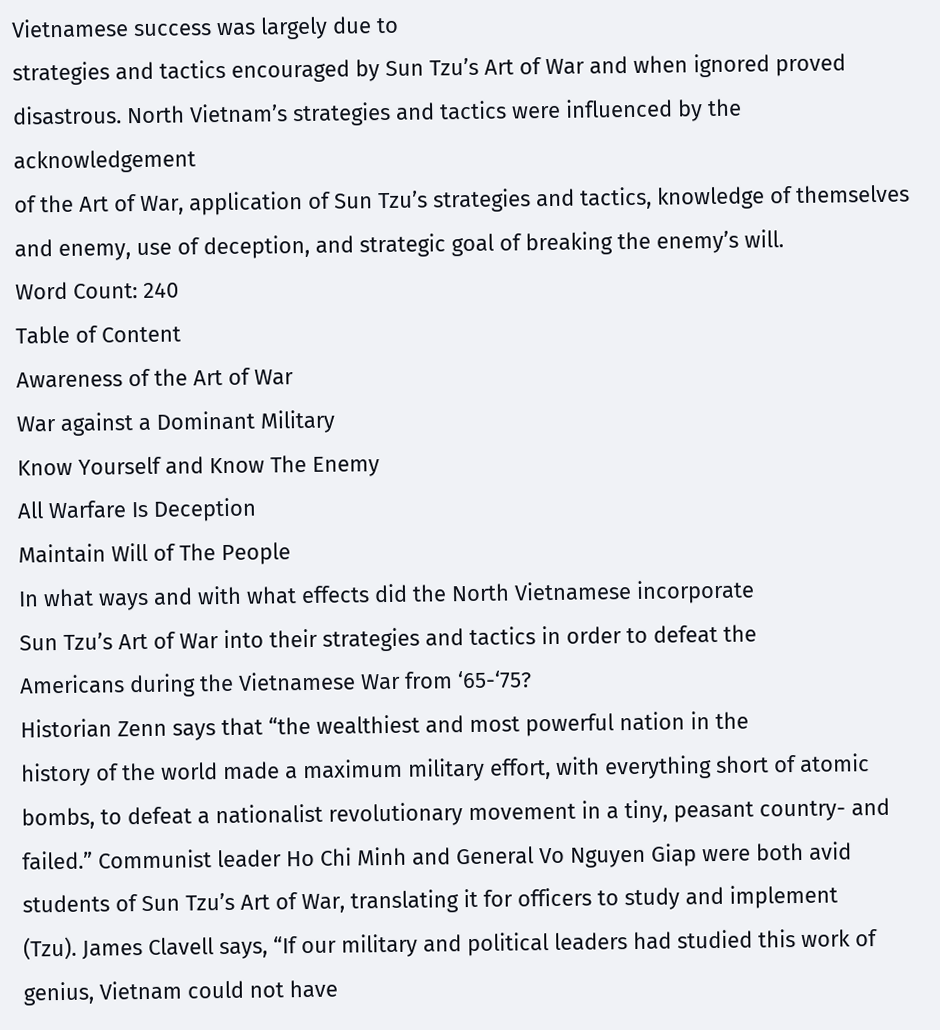Vietnamese success was largely due to
strategies and tactics encouraged by Sun Tzu’s Art of War and when ignored proved
disastrous. North Vietnam’s strategies and tactics were influenced by the acknowledgement
of the Art of War, application of Sun Tzu’s strategies and tactics, knowledge of themselves
and enemy, use of deception, and strategic goal of breaking the enemy’s will.
Word Count: 240
Table of Content
Awareness of the Art of War
War against a Dominant Military
Know Yourself and Know The Enemy
All Warfare Is Deception
Maintain Will of The People
In what ways and with what effects did the North Vietnamese incorporate
Sun Tzu’s Art of War into their strategies and tactics in order to defeat the
Americans during the Vietnamese War from ‘65-‘75?
Historian Zenn says that “the wealthiest and most powerful nation in the
history of the world made a maximum military effort, with everything short of atomic
bombs, to defeat a nationalist revolutionary movement in a tiny, peasant country- and
failed.” Communist leader Ho Chi Minh and General Vo Nguyen Giap were both avid
students of Sun Tzu’s Art of War, translating it for officers to study and implement
(Tzu). James Clavell says, “If our military and political leaders had studied this work of
genius, Vietnam could not have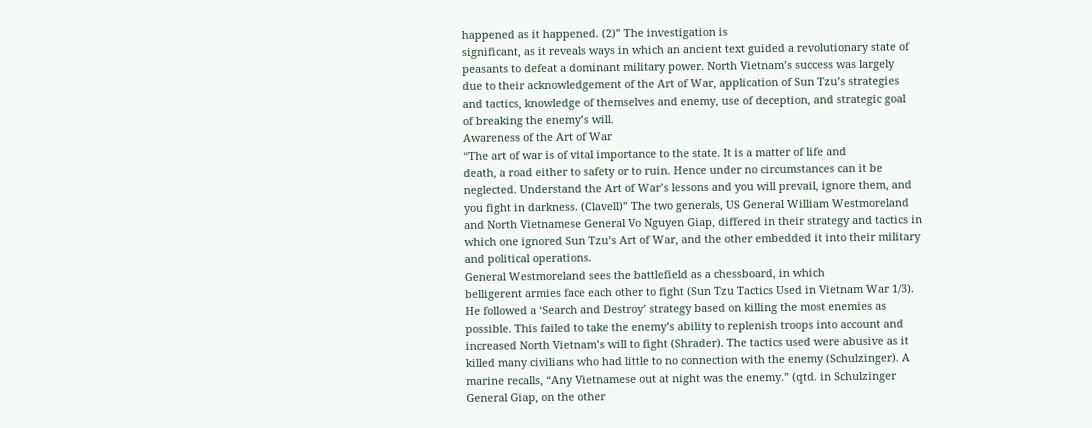happened as it happened. (2)” The investigation is
significant, as it reveals ways in which an ancient text guided a revolutionary state of
peasants to defeat a dominant military power. North Vietnam’s success was largely
due to their acknowledgement of the Art of War, application of Sun Tzu’s strategies
and tactics, knowledge of themselves and enemy, use of deception, and strategic goal
of breaking the enemy’s will.
Awareness of the Art of War
“The art of war is of vital importance to the state. It is a matter of life and
death, a road either to safety or to ruin. Hence under no circumstances can it be
neglected. Understand the Art of War’s lessons and you will prevail, ignore them, and
you fight in darkness. (Clavell)” The two generals, US General William Westmoreland
and North Vietnamese General Vo Nguyen Giap, differed in their strategy and tactics in
which one ignored Sun Tzu’s Art of War, and the other embedded it into their military
and political operations.
General Westmoreland sees the battlefield as a chessboard, in which
belligerent armies face each other to fight (Sun Tzu Tactics Used in Vietnam War 1/3).
He followed a ‘Search and Destroy’ strategy based on killing the most enemies as
possible. This failed to take the enemy’s ability to replenish troops into account and
increased North Vietnam’s will to fight (Shrader). The tactics used were abusive as it
killed many civilians who had little to no connection with the enemy (Schulzinger). A
marine recalls, “Any Vietnamese out at night was the enemy.” (qtd. in Schulzinger
General Giap, on the other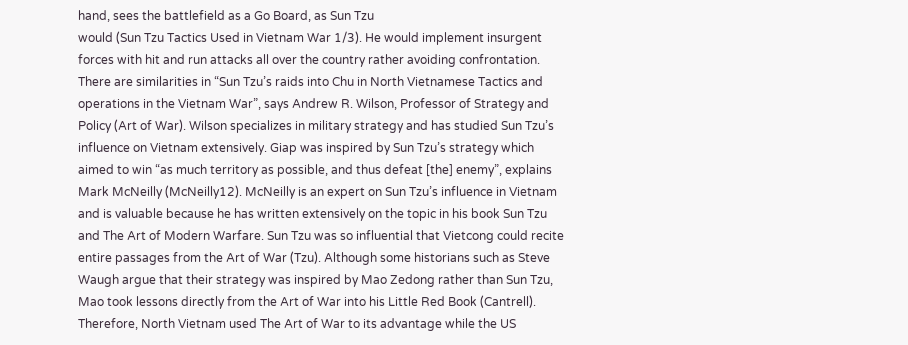hand, sees the battlefield as a Go Board, as Sun Tzu
would (Sun Tzu Tactics Used in Vietnam War 1/3). He would implement insurgent
forces with hit and run attacks all over the country rather avoiding confrontation.
There are similarities in “Sun Tzu’s raids into Chu in North Vietnamese Tactics and
operations in the Vietnam War”, says Andrew R. Wilson, Professor of Strategy and
Policy (Art of War). Wilson specializes in military strategy and has studied Sun Tzu’s
influence on Vietnam extensively. Giap was inspired by Sun Tzu’s strategy which
aimed to win “as much territory as possible, and thus defeat [the] enemy”, explains
Mark McNeilly (McNeilly12). McNeilly is an expert on Sun Tzu’s influence in Vietnam
and is valuable because he has written extensively on the topic in his book Sun Tzu
and The Art of Modern Warfare. Sun Tzu was so influential that Vietcong could recite
entire passages from the Art of War (Tzu). Although some historians such as Steve
Waugh argue that their strategy was inspired by Mao Zedong rather than Sun Tzu,
Mao took lessons directly from the Art of War into his Little Red Book (Cantrell).
Therefore, North Vietnam used The Art of War to its advantage while the US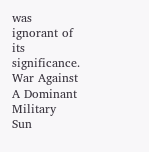was
ignorant of its significance.
War Against A Dominant Military
Sun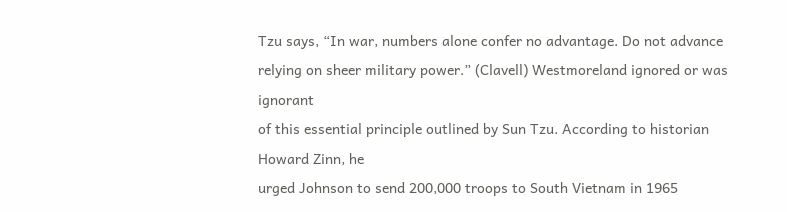Tzu says, “In war, numbers alone confer no advantage. Do not advance
relying on sheer military power.” (Clavell) Westmoreland ignored or was ignorant
of this essential principle outlined by Sun Tzu. According to historian Howard Zinn, he
urged Johnson to send 200,000 troops to South Vietnam in 1965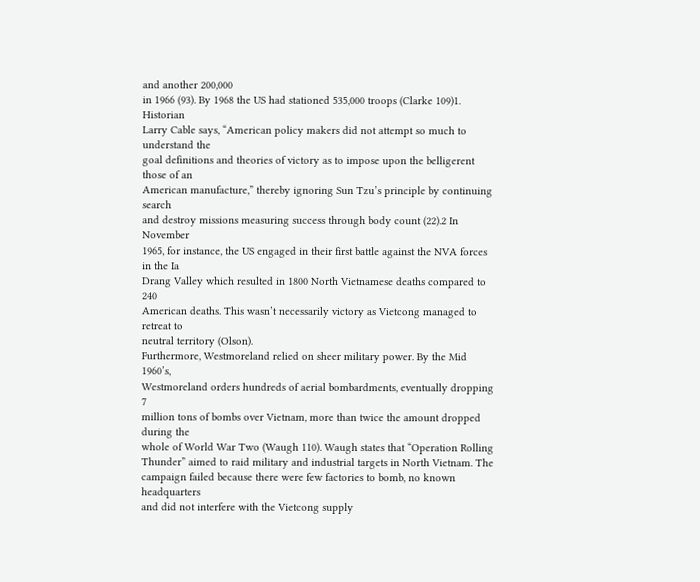and another 200,000
in 1966 (93). By 1968 the US had stationed 535,000 troops (Clarke 109)1. Historian
Larry Cable says, “American policy makers did not attempt so much to understand the
goal definitions and theories of victory as to impose upon the belligerent those of an
American manufacture,” thereby ignoring Sun Tzu’s principle by continuing search
and destroy missions measuring success through body count (22).2 In November
1965, for instance, the US engaged in their first battle against the NVA forces in the Ia
Drang Valley which resulted in 1800 North Vietnamese deaths compared to 240
American deaths. This wasn’t necessarily victory as Vietcong managed to retreat to
neutral territory (Olson).
Furthermore, Westmoreland relied on sheer military power. By the Mid 1960’s,
Westmoreland orders hundreds of aerial bombardments, eventually dropping 7
million tons of bombs over Vietnam, more than twice the amount dropped during the
whole of World War Two (Waugh 110). Waugh states that “Operation Rolling
Thunder” aimed to raid military and industrial targets in North Vietnam. The
campaign failed because there were few factories to bomb, no known headquarters
and did not interfere with the Vietcong supply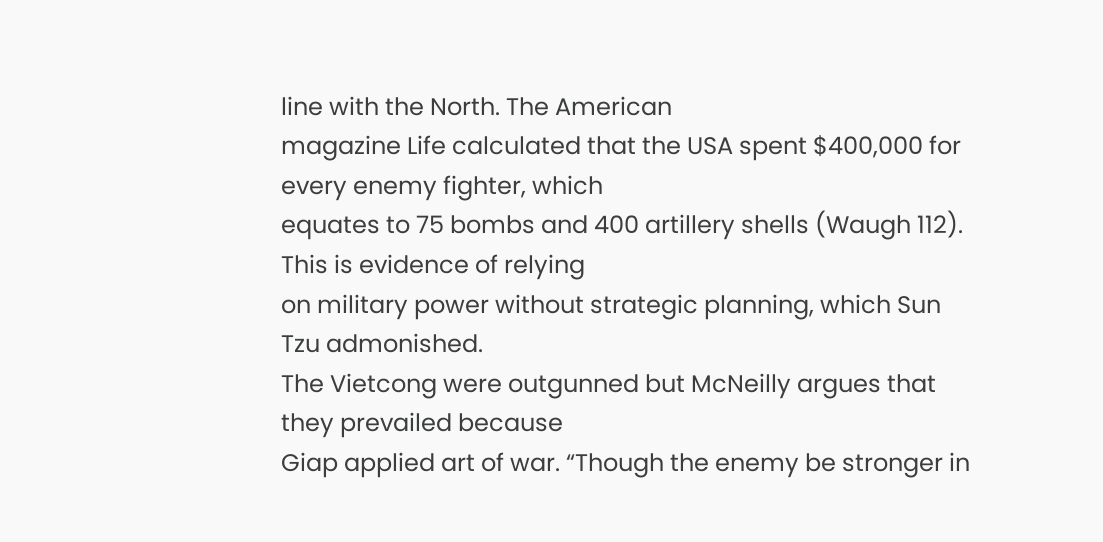line with the North. The American
magazine Life calculated that the USA spent $400,000 for every enemy fighter, which
equates to 75 bombs and 400 artillery shells (Waugh 112). This is evidence of relying
on military power without strategic planning, which Sun Tzu admonished.
The Vietcong were outgunned but McNeilly argues that they prevailed because
Giap applied art of war. “Though the enemy be stronger in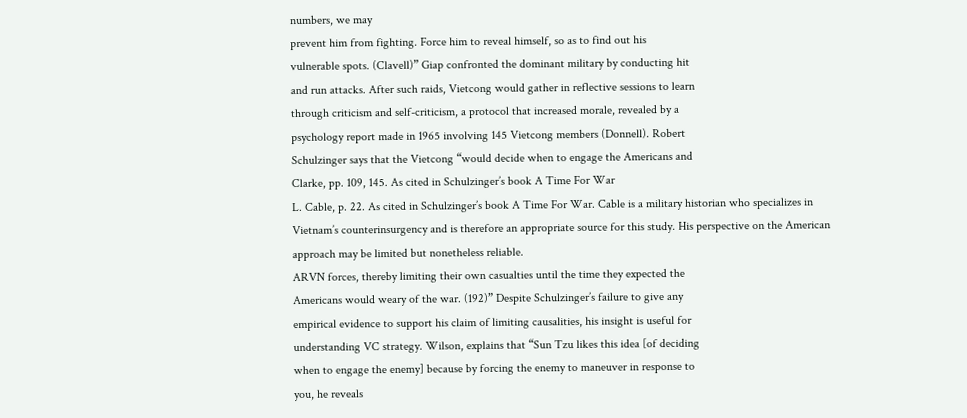numbers, we may
prevent him from fighting. Force him to reveal himself, so as to find out his
vulnerable spots. (Clavell)” Giap confronted the dominant military by conducting hit
and run attacks. After such raids, Vietcong would gather in reflective sessions to learn
through criticism and self-criticism, a protocol that increased morale, revealed by a
psychology report made in 1965 involving 145 Vietcong members (Donnell). Robert
Schulzinger says that the Vietcong “would decide when to engage the Americans and
Clarke, pp. 109, 145. As cited in Schulzinger’s book A Time For War
L. Cable, p. 22. As cited in Schulzinger’s book A Time For War. Cable is a military historian who specializes in
Vietnam’s counterinsurgency and is therefore an appropriate source for this study. His perspective on the American
approach may be limited but nonetheless reliable.
ARVN forces, thereby limiting their own casualties until the time they expected the
Americans would weary of the war. (192)” Despite Schulzinger’s failure to give any
empirical evidence to support his claim of limiting causalities, his insight is useful for
understanding VC strategy. Wilson, explains that “Sun Tzu likes this idea [of deciding
when to engage the enemy] because by forcing the enemy to maneuver in response to
you, he reveals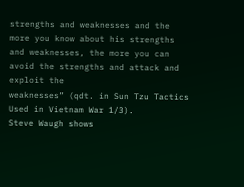strengths and weaknesses and the more you know about his strengths
and weaknesses, the more you can avoid the strengths and attack and exploit the
weaknesses” (qdt. in Sun Tzu Tactics Used in Vietnam War 1/3).
Steve Waugh shows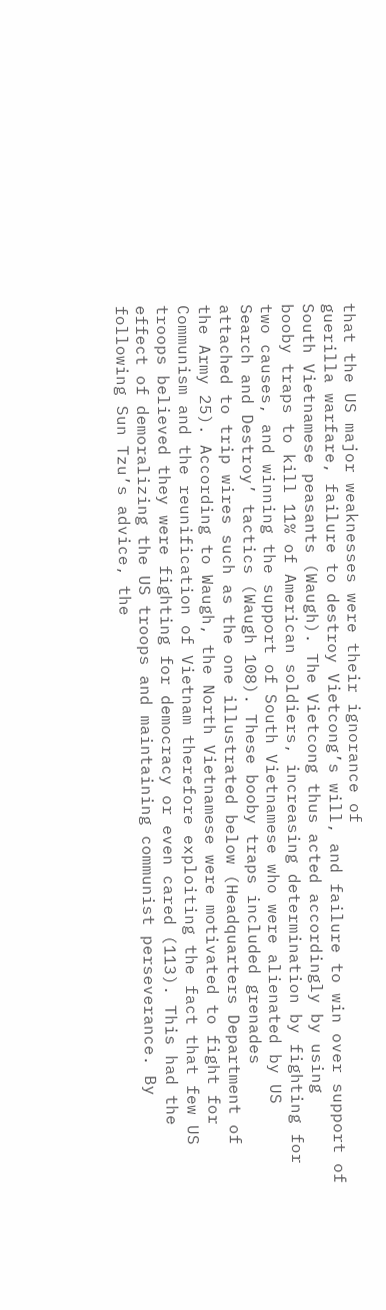that the US major weaknesses were their ignorance of
guerilla warfare, failure to destroy Vietcong’s will, and failure to win over support of
South Vietnamese peasants (Waugh). The Vietcong thus acted accordingly by using
booby traps to kill 11% of American soldiers, increasing determination by fighting for
two causes, and winning the support of South Vietnamese who were alienated by US
Search and Destroy’ tactics (Waugh 108). These booby traps included grenades
attached to trip wires such as the one illustrated below (Headquarters Department of
the Army 25). According to Waugh, the North Vietnamese were motivated to fight for
Communism and the reunification of Vietnam therefore exploiting the fact that few US
troops believed they were fighting for democracy or even cared (113). This had the
effect of demoralizing the US troops and maintaining communist perseverance. By
following Sun Tzu’s advice, the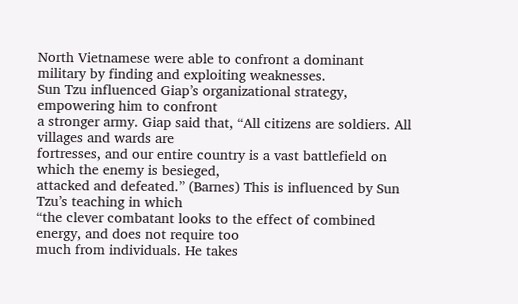North Vietnamese were able to confront a dominant
military by finding and exploiting weaknesses.
Sun Tzu influenced Giap’s organizational strategy, empowering him to confront
a stronger army. Giap said that, “All citizens are soldiers. All villages and wards are
fortresses, and our entire country is a vast battlefield on which the enemy is besieged,
attacked and defeated.” (Barnes) This is influenced by Sun Tzu’s teaching in which
“the clever combatant looks to the effect of combined energy, and does not require too
much from individuals. He takes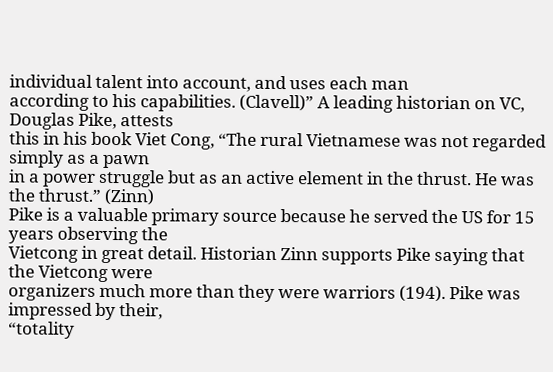individual talent into account, and uses each man
according to his capabilities. (Clavell)” A leading historian on VC, Douglas Pike, attests
this in his book Viet Cong, “The rural Vietnamese was not regarded simply as a pawn
in a power struggle but as an active element in the thrust. He was the thrust.” (Zinn)
Pike is a valuable primary source because he served the US for 15 years observing the
Vietcong in great detail. Historian Zinn supports Pike saying that the Vietcong were
organizers much more than they were warriors (194). Pike was impressed by their,
“totality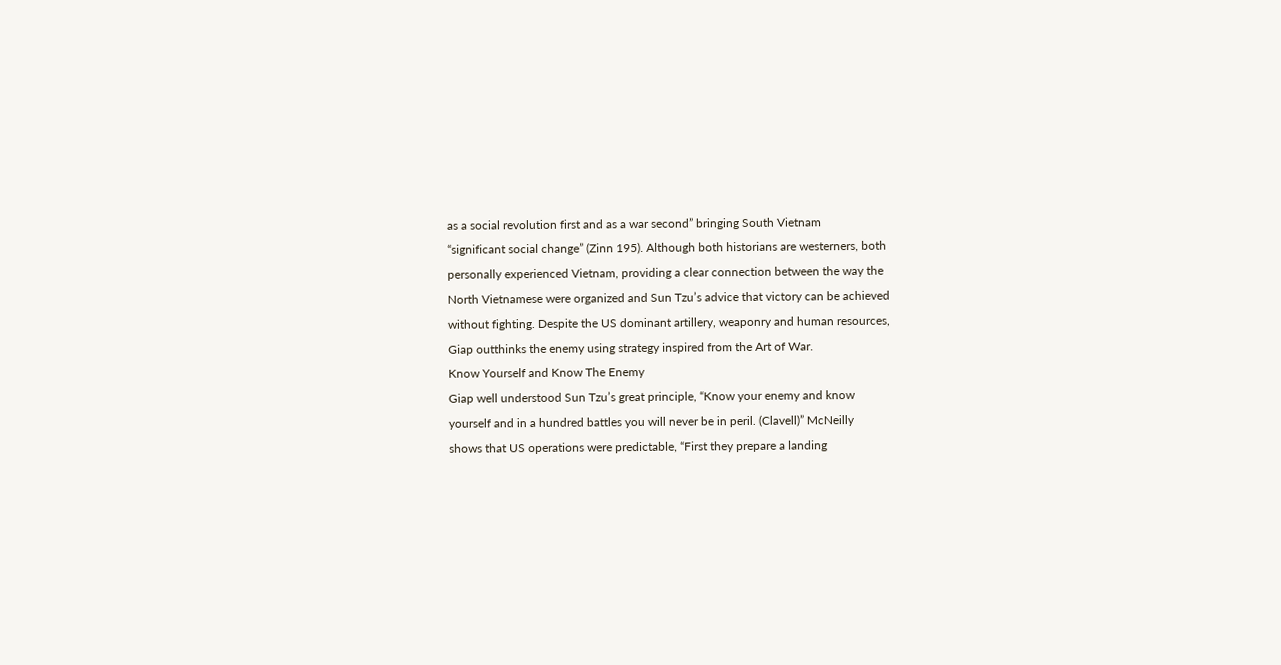as a social revolution first and as a war second” bringing South Vietnam
“significant social change” (Zinn 195). Although both historians are westerners, both
personally experienced Vietnam, providing a clear connection between the way the
North Vietnamese were organized and Sun Tzu’s advice that victory can be achieved
without fighting. Despite the US dominant artillery, weaponry and human resources,
Giap outthinks the enemy using strategy inspired from the Art of War.
Know Yourself and Know The Enemy
Giap well understood Sun Tzu’s great principle, “Know your enemy and know
yourself and in a hundred battles you will never be in peril. (Clavell)” McNeilly
shows that US operations were predictable, “First they prepare a landing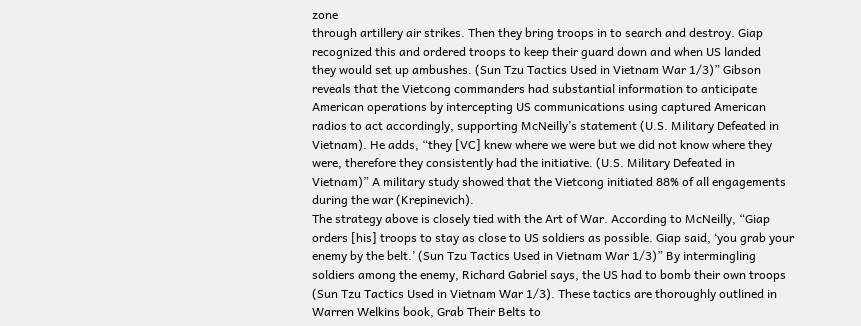zone
through artillery air strikes. Then they bring troops in to search and destroy. Giap
recognized this and ordered troops to keep their guard down and when US landed
they would set up ambushes. (Sun Tzu Tactics Used in Vietnam War 1/3)” Gibson
reveals that the Vietcong commanders had substantial information to anticipate
American operations by intercepting US communications using captured American
radios to act accordingly, supporting McNeilly’s statement (U.S. Military Defeated in
Vietnam). He adds, “they [VC] knew where we were but we did not know where they
were, therefore they consistently had the initiative. (U.S. Military Defeated in
Vietnam)” A military study showed that the Vietcong initiated 88% of all engagements
during the war (Krepinevich).
The strategy above is closely tied with the Art of War. According to McNeilly, “Giap
orders [his] troops to stay as close to US soldiers as possible. Giap said, ‘you grab your
enemy by the belt.’ (Sun Tzu Tactics Used in Vietnam War 1/3)” By intermingling
soldiers among the enemy, Richard Gabriel says, the US had to bomb their own troops
(Sun Tzu Tactics Used in Vietnam War 1/3). These tactics are thoroughly outlined in
Warren Welkins book, Grab Their Belts to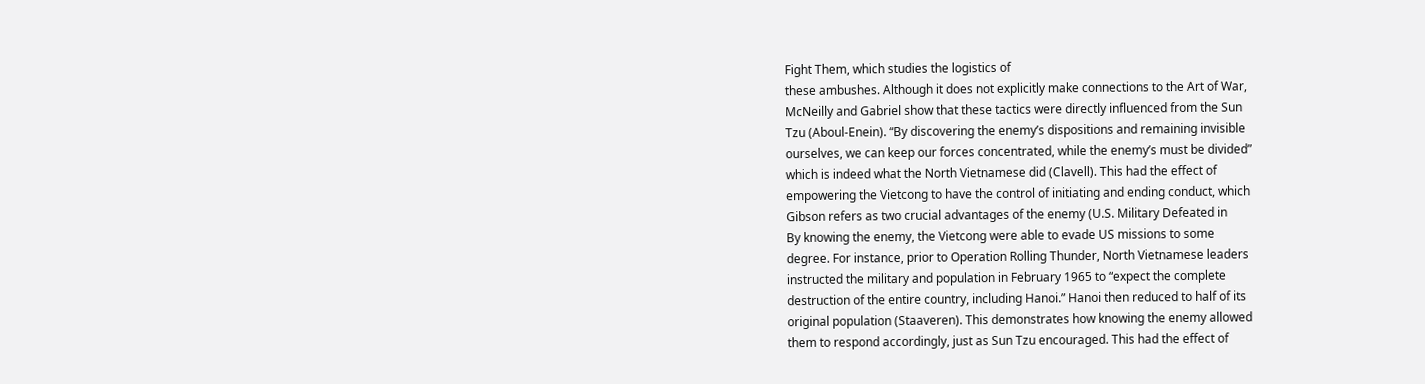Fight Them, which studies the logistics of
these ambushes. Although it does not explicitly make connections to the Art of War,
McNeilly and Gabriel show that these tactics were directly influenced from the Sun
Tzu (Aboul-Enein). “By discovering the enemy’s dispositions and remaining invisible
ourselves, we can keep our forces concentrated, while the enemy’s must be divided”
which is indeed what the North Vietnamese did (Clavell). This had the effect of
empowering the Vietcong to have the control of initiating and ending conduct, which
Gibson refers as two crucial advantages of the enemy (U.S. Military Defeated in
By knowing the enemy, the Vietcong were able to evade US missions to some
degree. For instance, prior to Operation Rolling Thunder, North Vietnamese leaders
instructed the military and population in February 1965 to “expect the complete
destruction of the entire country, including Hanoi.” Hanoi then reduced to half of its
original population (Staaveren). This demonstrates how knowing the enemy allowed
them to respond accordingly, just as Sun Tzu encouraged. This had the effect of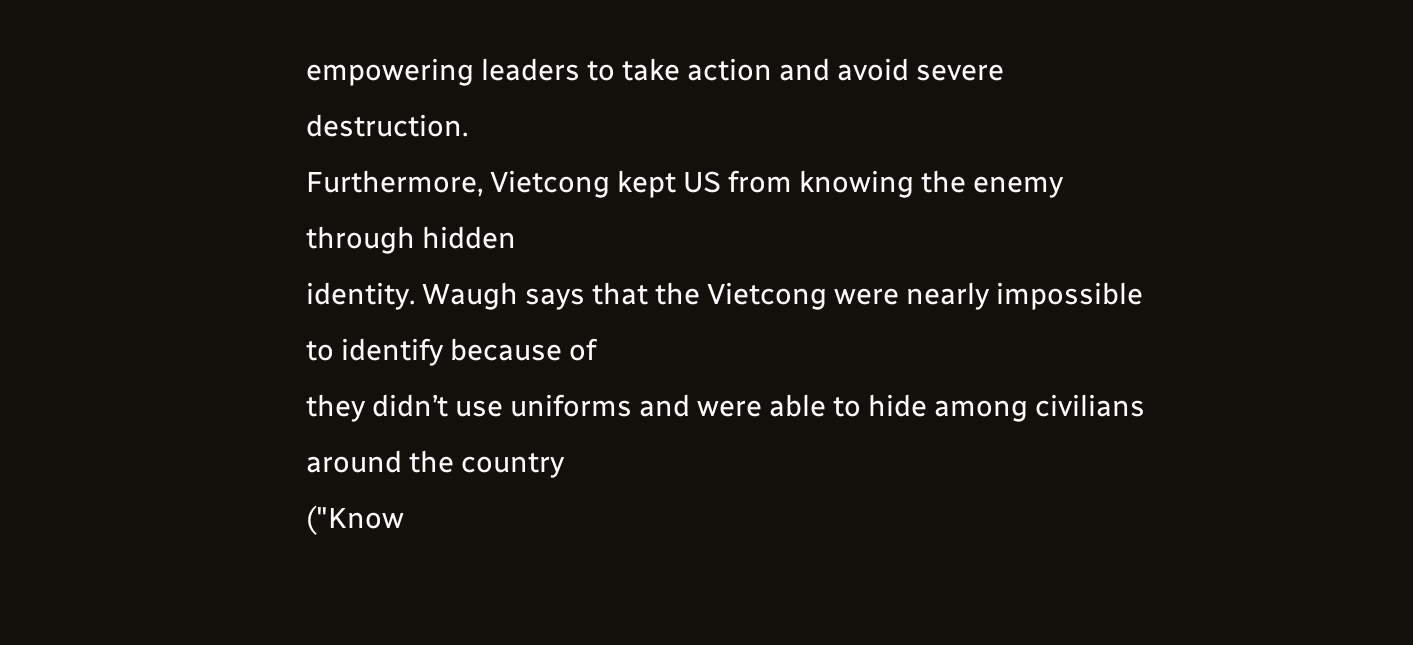empowering leaders to take action and avoid severe destruction.
Furthermore, Vietcong kept US from knowing the enemy through hidden
identity. Waugh says that the Vietcong were nearly impossible to identify because of
they didn’t use uniforms and were able to hide among civilians around the country
("Know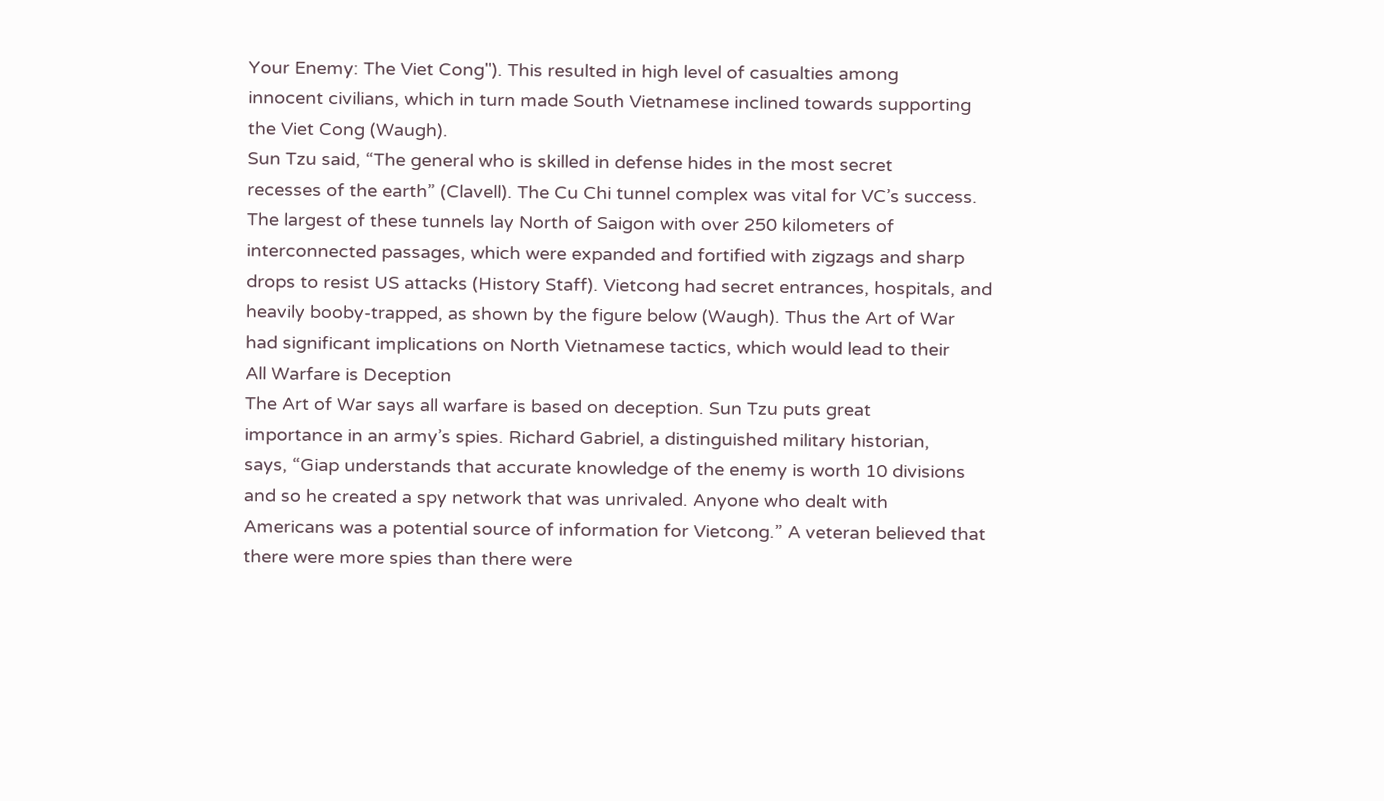Your Enemy: The Viet Cong"). This resulted in high level of casualties among
innocent civilians, which in turn made South Vietnamese inclined towards supporting
the Viet Cong (Waugh).
Sun Tzu said, “The general who is skilled in defense hides in the most secret
recesses of the earth” (Clavell). The Cu Chi tunnel complex was vital for VC’s success.
The largest of these tunnels lay North of Saigon with over 250 kilometers of
interconnected passages, which were expanded and fortified with zigzags and sharp
drops to resist US attacks (History Staff). Vietcong had secret entrances, hospitals, and
heavily booby-trapped, as shown by the figure below (Waugh). Thus the Art of War
had significant implications on North Vietnamese tactics, which would lead to their
All Warfare is Deception
The Art of War says all warfare is based on deception. Sun Tzu puts great
importance in an army’s spies. Richard Gabriel, a distinguished military historian,
says, “Giap understands that accurate knowledge of the enemy is worth 10 divisions
and so he created a spy network that was unrivaled. Anyone who dealt with
Americans was a potential source of information for Vietcong.” A veteran believed that
there were more spies than there were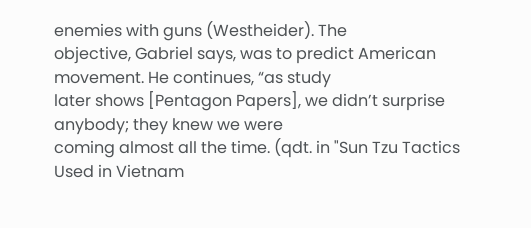enemies with guns (Westheider). The
objective, Gabriel says, was to predict American movement. He continues, “as study
later shows [Pentagon Papers], we didn’t surprise anybody; they knew we were
coming almost all the time. (qdt. in "Sun Tzu Tactics Used in Vietnam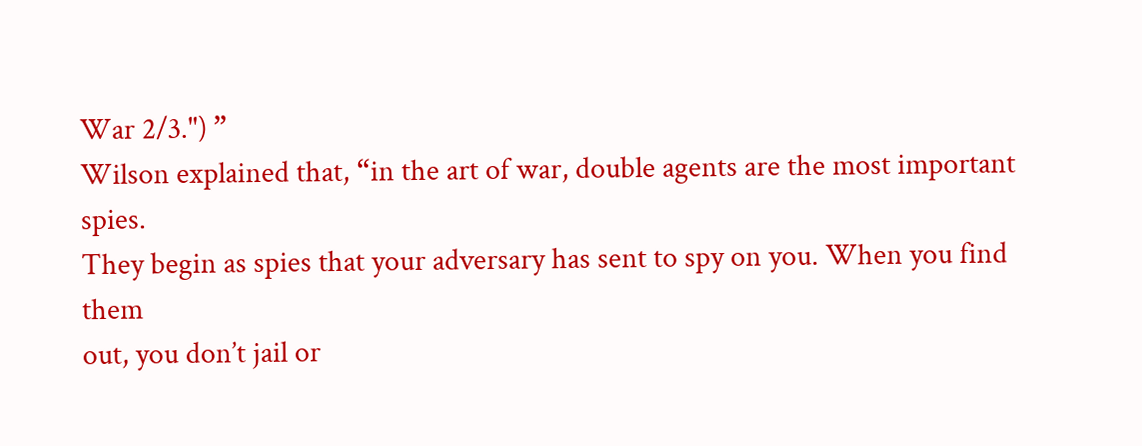War 2/3.") ”
Wilson explained that, “in the art of war, double agents are the most important spies.
They begin as spies that your adversary has sent to spy on you. When you find them
out, you don’t jail or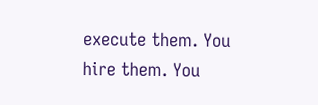execute them. You hire them. You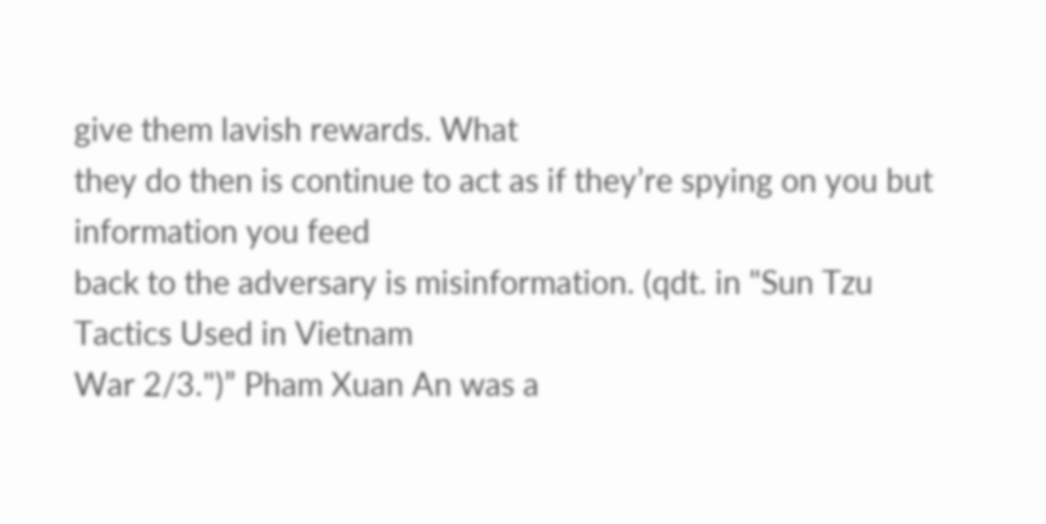give them lavish rewards. What
they do then is continue to act as if they’re spying on you but information you feed
back to the adversary is misinformation. (qdt. in "Sun Tzu Tactics Used in Vietnam
War 2/3.")” Pham Xuan An was a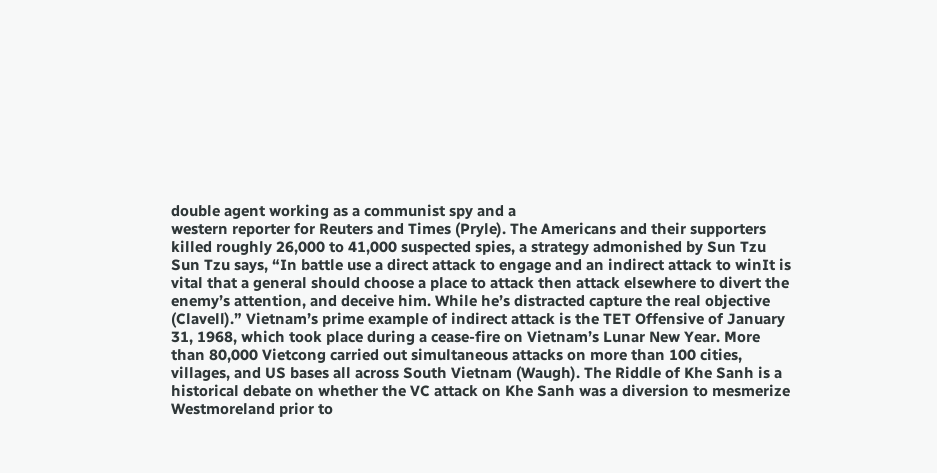double agent working as a communist spy and a
western reporter for Reuters and Times (Pryle). The Americans and their supporters
killed roughly 26,000 to 41,000 suspected spies, a strategy admonished by Sun Tzu
Sun Tzu says, “In battle use a direct attack to engage and an indirect attack to winIt is
vital that a general should choose a place to attack then attack elsewhere to divert the
enemy’s attention, and deceive him. While he’s distracted capture the real objective
(Clavell).” Vietnam’s prime example of indirect attack is the TET Offensive of January
31, 1968, which took place during a cease-fire on Vietnam’s Lunar New Year. More
than 80,000 Vietcong carried out simultaneous attacks on more than 100 cities,
villages, and US bases all across South Vietnam (Waugh). The Riddle of Khe Sanh is a
historical debate on whether the VC attack on Khe Sanh was a diversion to mesmerize
Westmoreland prior to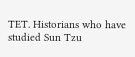TET. Historians who have studied Sun Tzu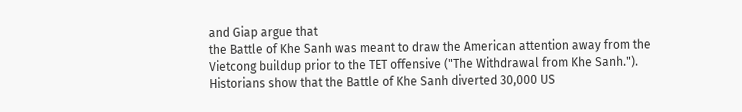and Giap argue that
the Battle of Khe Sanh was meant to draw the American attention away from the
Vietcong buildup prior to the TET offensive ("The Withdrawal from Khe Sanh.").
Historians show that the Battle of Khe Sanh diverted 30,000 US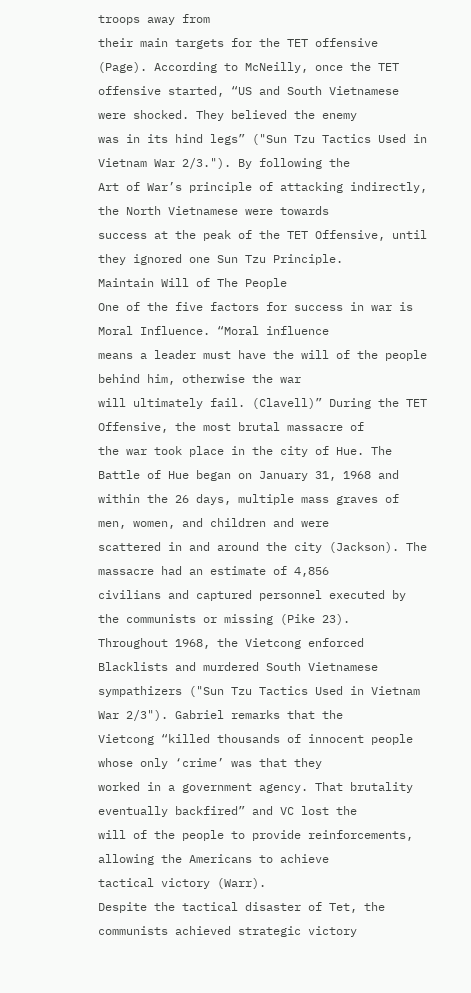troops away from
their main targets for the TET offensive (Page). According to McNeilly, once the TET
offensive started, “US and South Vietnamese were shocked. They believed the enemy
was in its hind legs” ("Sun Tzu Tactics Used in Vietnam War 2/3."). By following the
Art of War’s principle of attacking indirectly, the North Vietnamese were towards
success at the peak of the TET Offensive, until they ignored one Sun Tzu Principle.
Maintain Will of The People
One of the five factors for success in war is Moral Influence. “Moral influence
means a leader must have the will of the people behind him, otherwise the war
will ultimately fail. (Clavell)” During the TET Offensive, the most brutal massacre of
the war took place in the city of Hue. The Battle of Hue began on January 31, 1968 and
within the 26 days, multiple mass graves of men, women, and children and were
scattered in and around the city (Jackson). The massacre had an estimate of 4,856
civilians and captured personnel executed by the communists or missing (Pike 23).
Throughout 1968, the Vietcong enforced Blacklists and murdered South Vietnamese
sympathizers ("Sun Tzu Tactics Used in Vietnam War 2/3"). Gabriel remarks that the
Vietcong “killed thousands of innocent people whose only ‘crime’ was that they
worked in a government agency. That brutality eventually backfired” and VC lost the
will of the people to provide reinforcements, allowing the Americans to achieve
tactical victory (Warr).
Despite the tactical disaster of Tet, the communists achieved strategic victory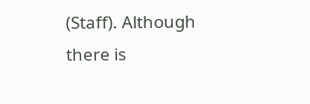(Staff). Although there is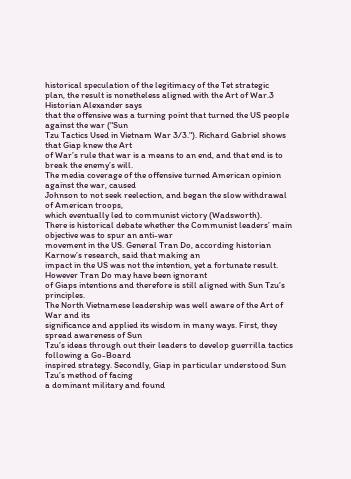historical speculation of the legitimacy of the Tet strategic
plan, the result is nonetheless aligned with the Art of War.3 Historian Alexander says
that the offensive was a turning point that turned the US people against the war ("Sun
Tzu Tactics Used in Vietnam War 3/3."). Richard Gabriel shows that Giap knew the Art
of War’s rule that war is a means to an end, and that end is to break the enemy’s will.
The media coverage of the offensive turned American opinion against the war, caused
Johnson to not seek reelection, and began the slow withdrawal of American troops,
which eventually led to communist victory (Wadsworth).
There is historical debate whether the Communist leaders’ main objective was to spur an anti-war
movement in the US. General Tran Do, according historian Karnow’s research, said that making an
impact in the US was not the intention, yet a fortunate result. However Tran Do may have been ignorant
of Giaps intentions and therefore is still aligned with Sun Tzu’s principles.
The North Vietnamese leadership was well aware of the Art of War and its
significance and applied its wisdom in many ways. First, they spread awareness of Sun
Tzu’s ideas through out their leaders to develop guerrilla tactics following a Go-Board
inspired strategy. Secondly, Giap in particular understood Sun Tzu’s method of facing
a dominant military and found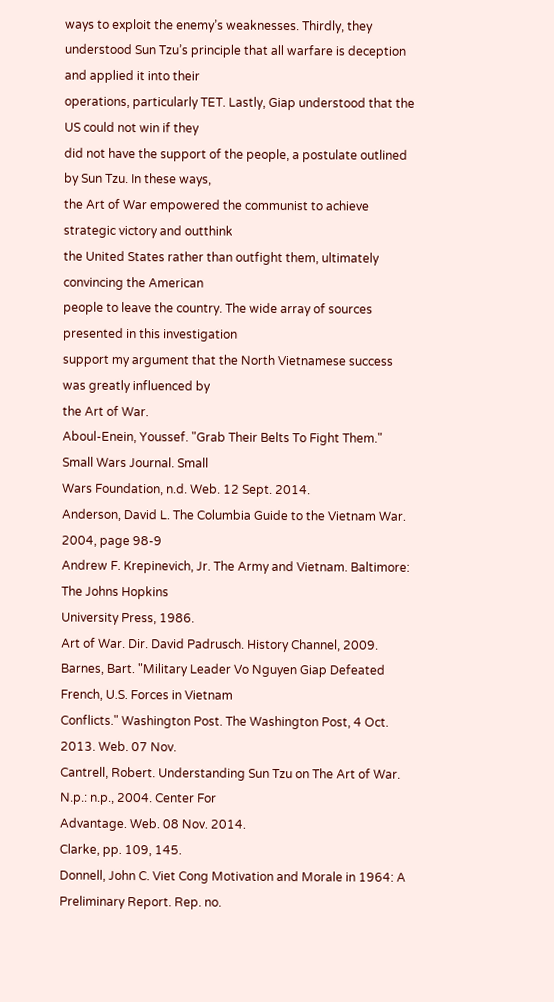ways to exploit the enemy’s weaknesses. Thirdly, they
understood Sun Tzu’s principle that all warfare is deception and applied it into their
operations, particularly TET. Lastly, Giap understood that the US could not win if they
did not have the support of the people, a postulate outlined by Sun Tzu. In these ways,
the Art of War empowered the communist to achieve strategic victory and outthink
the United States rather than outfight them, ultimately convincing the American
people to leave the country. The wide array of sources presented in this investigation
support my argument that the North Vietnamese success was greatly influenced by
the Art of War.
Aboul-Enein, Youssef. "Grab Their Belts To Fight Them." Small Wars Journal. Small
Wars Foundation, n.d. Web. 12 Sept. 2014.
Anderson, David L. The Columbia Guide to the Vietnam War. 2004, page 98-9
Andrew F. Krepinevich, Jr. The Army and Vietnam. Baltimore: The Johns Hopkins
University Press, 1986.
Art of War. Dir. David Padrusch. History Channel, 2009.
Barnes, Bart. "Military Leader Vo Nguyen Giap Defeated French, U.S. Forces in Vietnam
Conflicts." Washington Post. The Washington Post, 4 Oct. 2013. Web. 07 Nov.
Cantrell, Robert. Understanding Sun Tzu on The Art of War. N.p.: n.p., 2004. Center For
Advantage. Web. 08 Nov. 2014.
Clarke, pp. 109, 145.
Donnell, John C. Viet Cong Motivation and Morale in 1964: A Preliminary Report. Rep. no.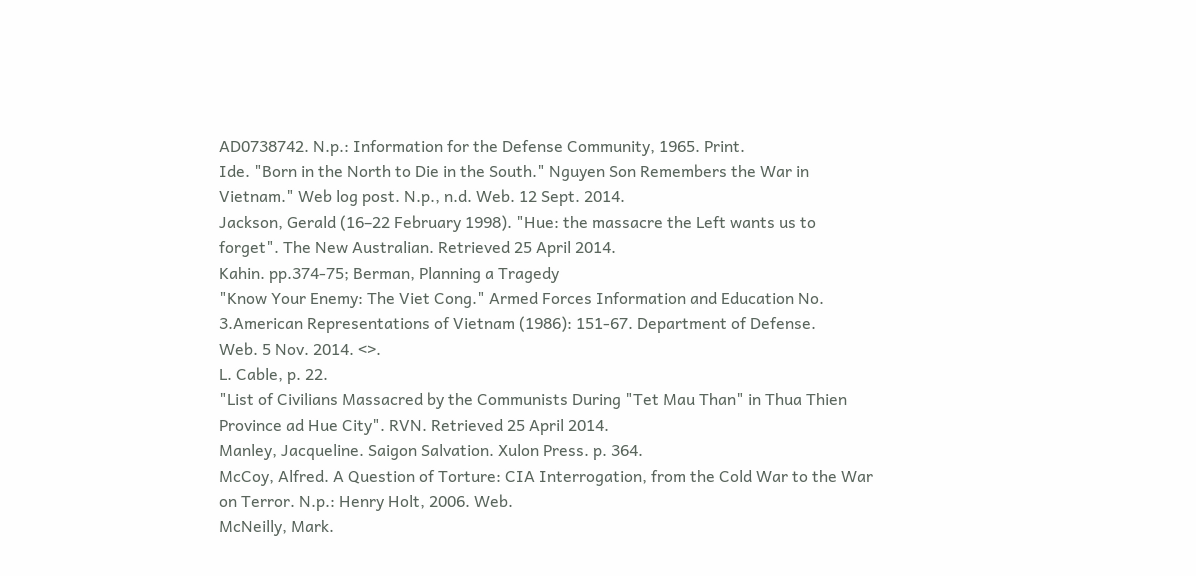AD0738742. N.p.: Information for the Defense Community, 1965. Print.
Ide. "Born in the North to Die in the South." Nguyen Son Remembers the War in
Vietnam." Web log post. N.p., n.d. Web. 12 Sept. 2014.
Jackson, Gerald (16–22 February 1998). "Hue: the massacre the Left wants us to
forget". The New Australian. Retrieved 25 April 2014.
Kahin. pp.374-75; Berman, Planning a Tragedy
"Know Your Enemy: The Viet Cong." Armed Forces Information and Education No.
3.American Representations of Vietnam (1986): 151-67. Department of Defense.
Web. 5 Nov. 2014. <>.
L. Cable, p. 22.
"List of Civilians Massacred by the Communists During "Tet Mau Than" in Thua Thien
Province ad Hue City". RVN. Retrieved 25 April 2014.
Manley, Jacqueline. Saigon Salvation. Xulon Press. p. 364.
McCoy, Alfred. A Question of Torture: CIA Interrogation, from the Cold War to the War
on Terror. N.p.: Henry Holt, 2006. Web.
McNeilly, Mark.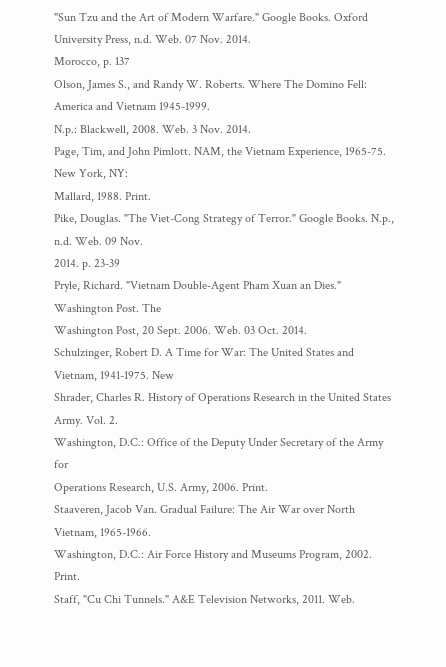"Sun Tzu and the Art of Modern Warfare." Google Books. Oxford
University Press, n.d. Web. 07 Nov. 2014.
Morocco, p. 137
Olson, James S., and Randy W. Roberts. Where The Domino Fell: America and Vietnam 1945-1999.
N.p.: Blackwell, 2008. Web. 3 Nov. 2014.
Page, Tim, and John Pimlott. NAM, the Vietnam Experience, 1965-75. New York, NY:
Mallard, 1988. Print.
Pike, Douglas. "The Viet-Cong Strategy of Terror." Google Books. N.p., n.d. Web. 09 Nov.
2014. p. 23-39
Pryle, Richard. "Vietnam Double-Agent Pham Xuan an Dies." Washington Post. The
Washington Post, 20 Sept. 2006. Web. 03 Oct. 2014.
Schulzinger, Robert D. A Time for War: The United States and Vietnam, 1941-1975. New
Shrader, Charles R. History of Operations Research in the United States Army. Vol. 2.
Washington, D.C.: Office of the Deputy Under Secretary of the Army for
Operations Research, U.S. Army, 2006. Print.
Staaveren, Jacob Van. Gradual Failure: The Air War over North Vietnam, 1965-1966.
Washington, D.C.: Air Force History and Museums Program, 2002. Print.
Staff, "Cu Chi Tunnels." A&E Television Networks, 2011. Web.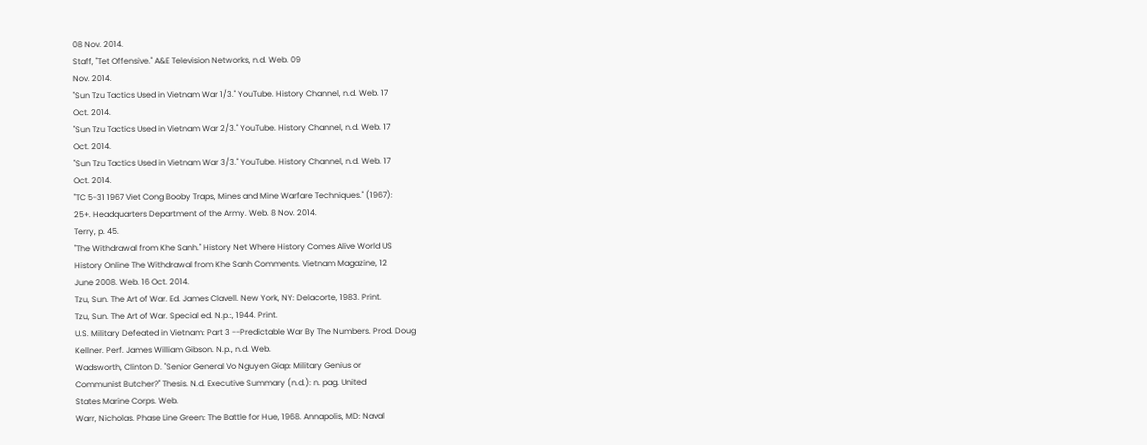08 Nov. 2014.
Staff, "Tet Offensive." A&E Television Networks, n.d. Web. 09
Nov. 2014.
"Sun Tzu Tactics Used in Vietnam War 1/3." YouTube. History Channel, n.d. Web. 17
Oct. 2014.
"Sun Tzu Tactics Used in Vietnam War 2/3." YouTube. History Channel, n.d. Web. 17
Oct. 2014.
"Sun Tzu Tactics Used in Vietnam War 3/3." YouTube. History Channel, n.d. Web. 17
Oct. 2014.
"TC 5-31 1967 Viet Cong Booby Traps, Mines and Mine Warfare Techniques." (1967):
25+. Headquarters Department of the Army. Web. 8 Nov. 2014.
Terry, p. 45.
"The Withdrawal from Khe Sanh." History Net Where History Comes Alive World US
History Online The Withdrawal from Khe Sanh Comments. Vietnam Magazine, 12
June 2008. Web. 16 Oct. 2014.
Tzu, Sun. The Art of War. Ed. James Clavell. New York, NY: Delacorte, 1983. Print.
Tzu, Sun. The Art of War. Special ed. N.p.:, 1944. Print.
U.S. Military Defeated in Vietnam: Part 3 --Predictable War By The Numbers. Prod. Doug
Kellner. Perf. James William Gibson. N.p., n.d. Web.
Wadsworth, Clinton D. "Senior General Vo Nguyen Giap: Military Genius or
Communist Butcher?" Thesis. N.d. Executive Summary (n.d.): n. pag. United
States Marine Corps. Web.
Warr, Nicholas. Phase Line Green: The Battle for Hue, 1968. Annapolis, MD: Naval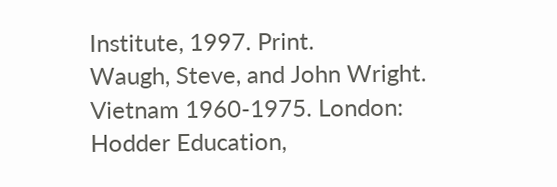Institute, 1997. Print.
Waugh, Steve, and John Wright. Vietnam 1960-1975. London: Hodder Education,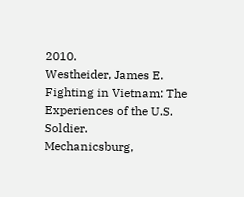2010.
Westheider, James E. Fighting in Vietnam: The Experiences of the U.S. Soldier.
Mechanicsburg,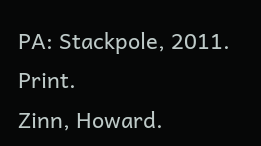PA: Stackpole, 2011. Print.
Zinn, Howard.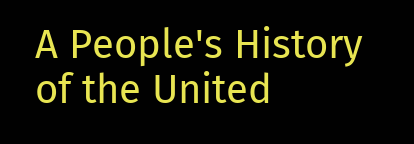A People's History of the United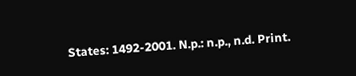States: 1492-2001. N.p.: n.p., n.d. Print.